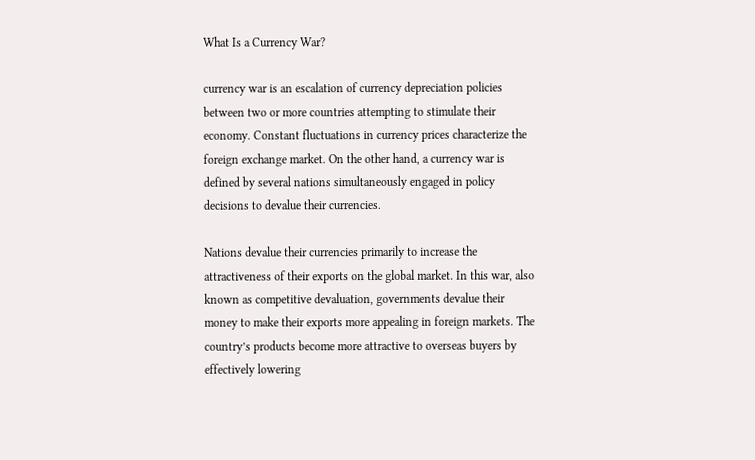What Is a Currency War?

currency war is an escalation of currency depreciation policies between two or more countries attempting to stimulate their economy. Constant fluctuations in currency prices characterize the foreign exchange market. On the other hand, a currency war is defined by several nations simultaneously engaged in policy decisions to devalue their currencies.

Nations devalue their currencies primarily to increase the attractiveness of their exports on the global market. In this war, also known as competitive devaluation, governments devalue their money to make their exports more appealing in foreign markets. The country’s products become more attractive to overseas buyers by effectively lowering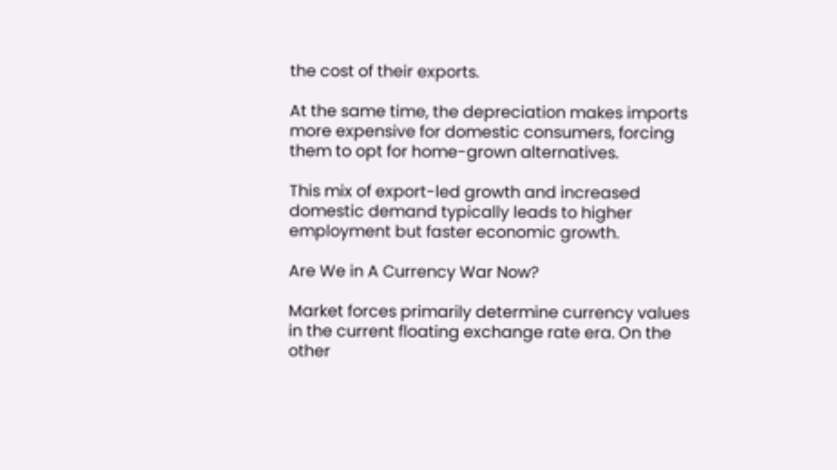the cost of their exports.

At the same time, the depreciation makes imports more expensive for domestic consumers, forcing them to opt for home-grown alternatives.

This mix of export-led growth and increased domestic demand typically leads to higher employment but faster economic growth.

Are We in A Currency War Now?

Market forces primarily determine currency values in the current floating exchange rate era. On the other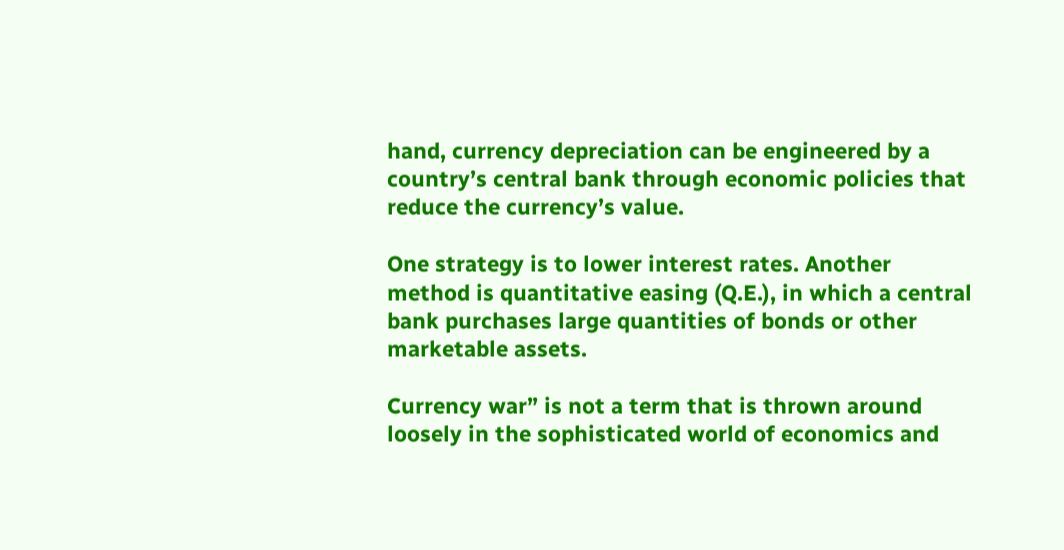hand, currency depreciation can be engineered by a country’s central bank through economic policies that reduce the currency’s value.

One strategy is to lower interest rates. Another method is quantitative easing (Q.E.), in which a central bank purchases large quantities of bonds or other marketable assets.

Currency war” is not a term that is thrown around loosely in the sophisticated world of economics and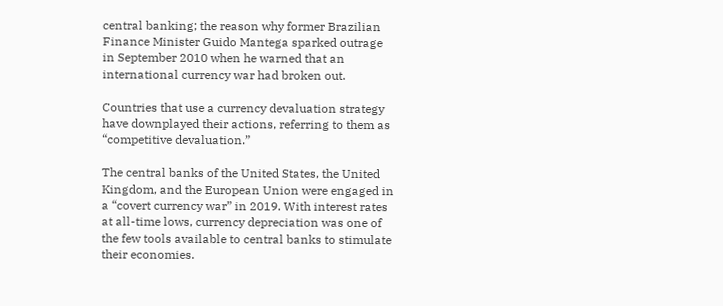central banking; the reason why former Brazilian Finance Minister Guido Mantega sparked outrage in September 2010 when he warned that an international currency war had broken out.

Countries that use a currency devaluation strategy have downplayed their actions, referring to them as “competitive devaluation.”

The central banks of the United States, the United Kingdom, and the European Union were engaged in a “covert currency war” in 2019. With interest rates at all-time lows, currency depreciation was one of the few tools available to central banks to stimulate their economies.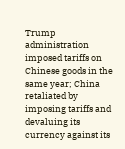Trump administration imposed tariffs on Chinese goods in the same year; China retaliated by imposing tariffs and devaluing its currency against its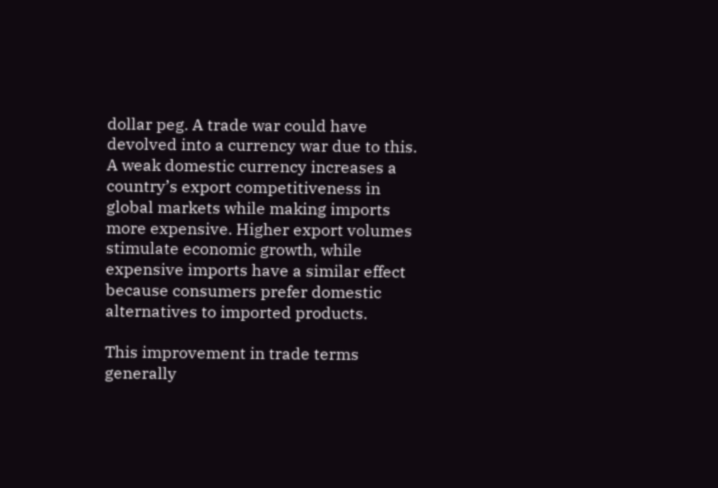dollar peg. A trade war could have devolved into a currency war due to this. A weak domestic currency increases a country’s export competitiveness in global markets while making imports more expensive. Higher export volumes stimulate economic growth, while expensive imports have a similar effect because consumers prefer domestic alternatives to imported products.

This improvement in trade terms generally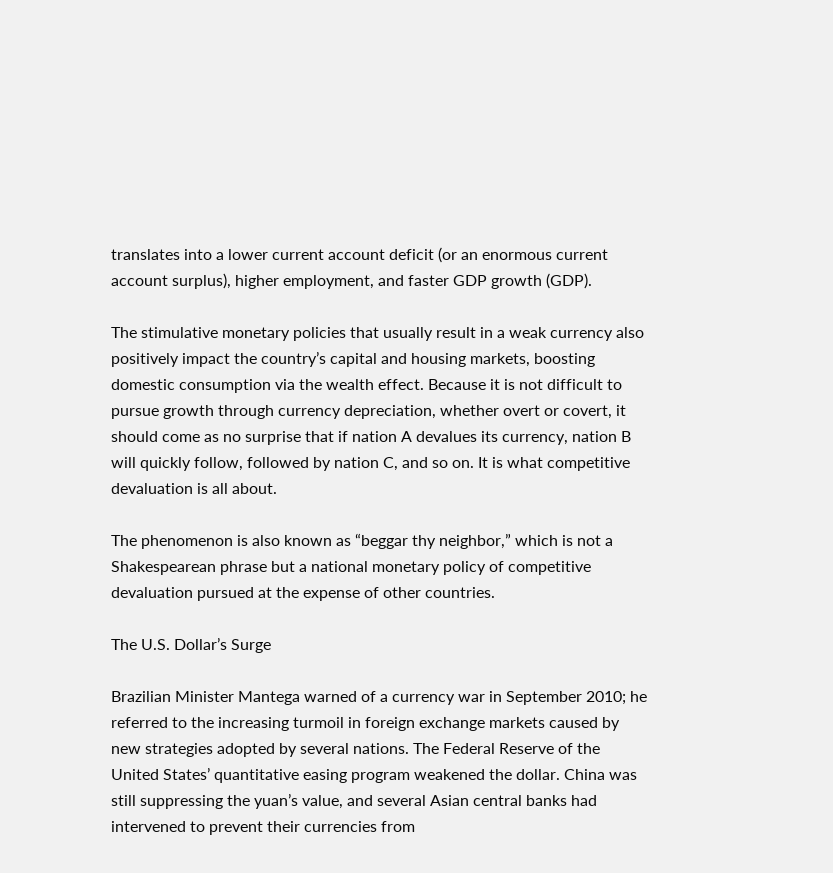translates into a lower current account deficit (or an enormous current account surplus), higher employment, and faster GDP growth (GDP).

The stimulative monetary policies that usually result in a weak currency also positively impact the country’s capital and housing markets, boosting domestic consumption via the wealth effect. Because it is not difficult to pursue growth through currency depreciation, whether overt or covert, it should come as no surprise that if nation A devalues its currency, nation B will quickly follow, followed by nation C, and so on. It is what competitive devaluation is all about.

The phenomenon is also known as “beggar thy neighbor,” which is not a Shakespearean phrase but a national monetary policy of competitive devaluation pursued at the expense of other countries.

The U.S. Dollar’s Surge

Brazilian Minister Mantega warned of a currency war in September 2010; he referred to the increasing turmoil in foreign exchange markets caused by new strategies adopted by several nations. The Federal Reserve of the United States’ quantitative easing program weakened the dollar. China was still suppressing the yuan’s value, and several Asian central banks had intervened to prevent their currencies from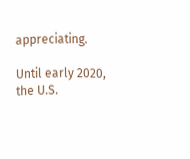appreciating.

Until early 2020, the U.S.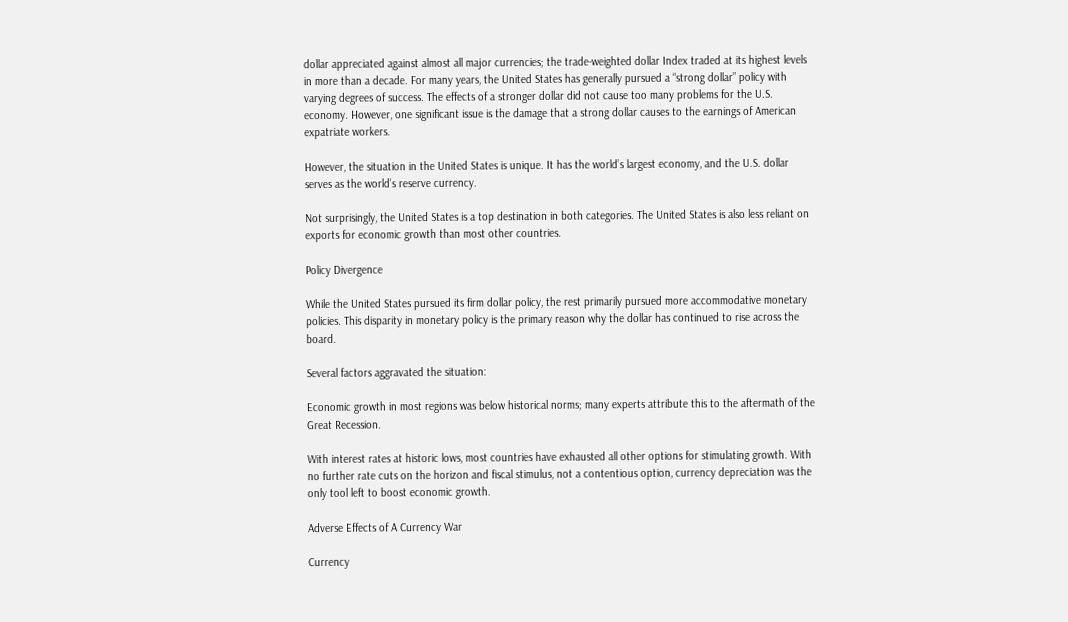dollar appreciated against almost all major currencies; the trade-weighted dollar Index traded at its highest levels in more than a decade. For many years, the United States has generally pursued a “strong dollar” policy with varying degrees of success. The effects of a stronger dollar did not cause too many problems for the U.S. economy. However, one significant issue is the damage that a strong dollar causes to the earnings of American expatriate workers.

However, the situation in the United States is unique. It has the world’s largest economy, and the U.S. dollar serves as the world’s reserve currency.

Not surprisingly, the United States is a top destination in both categories. The United States is also less reliant on exports for economic growth than most other countries.

Policy Divergence

While the United States pursued its firm dollar policy, the rest primarily pursued more accommodative monetary policies. This disparity in monetary policy is the primary reason why the dollar has continued to rise across the board.

Several factors aggravated the situation:

Economic growth in most regions was below historical norms; many experts attribute this to the aftermath of the Great Recession.

With interest rates at historic lows, most countries have exhausted all other options for stimulating growth. With no further rate cuts on the horizon and fiscal stimulus, not a contentious option, currency depreciation was the only tool left to boost economic growth.

Adverse Effects of A Currency War

Currency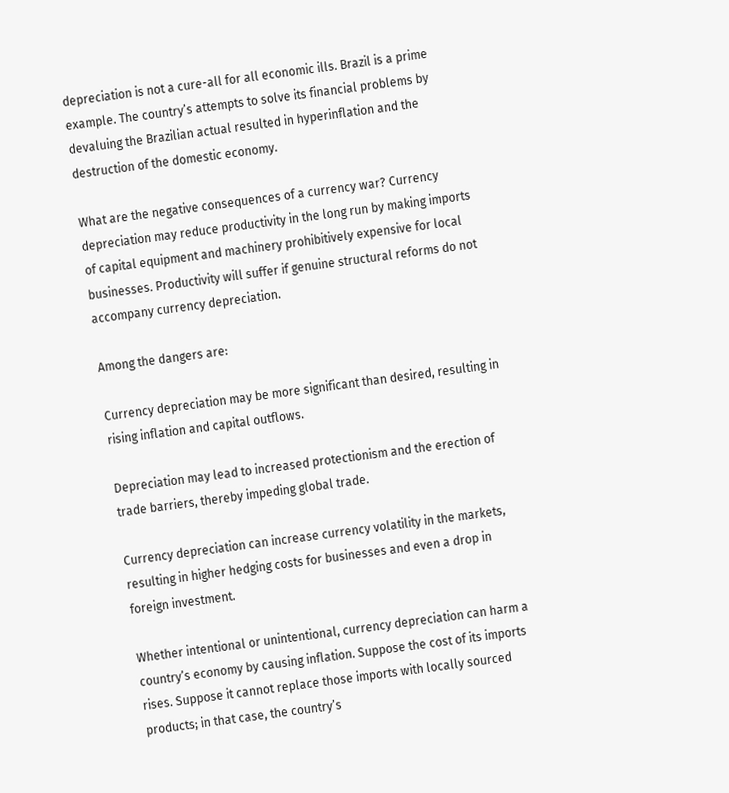depreciation is not a cure-all for all economic ills. Brazil is a prime example. The country’s attempts to solve its financial problems by devaluing the Brazilian actual resulted in hyperinflation and the destruction of the domestic economy.

What are the negative consequences of a currency war? Currency depreciation may reduce productivity in the long run by making imports of capital equipment and machinery prohibitively expensive for local businesses. Productivity will suffer if genuine structural reforms do not accompany currency depreciation.

Among the dangers are:

Currency depreciation may be more significant than desired, resulting in rising inflation and capital outflows.

Depreciation may lead to increased protectionism and the erection of trade barriers, thereby impeding global trade.

Currency depreciation can increase currency volatility in the markets, resulting in higher hedging costs for businesses and even a drop in foreign investment.

Whether intentional or unintentional, currency depreciation can harm a country’s economy by causing inflation. Suppose the cost of its imports rises. Suppose it cannot replace those imports with locally sourced products; in that case, the country’s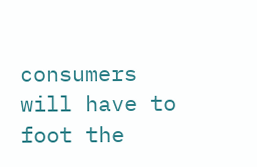consumers will have to foot the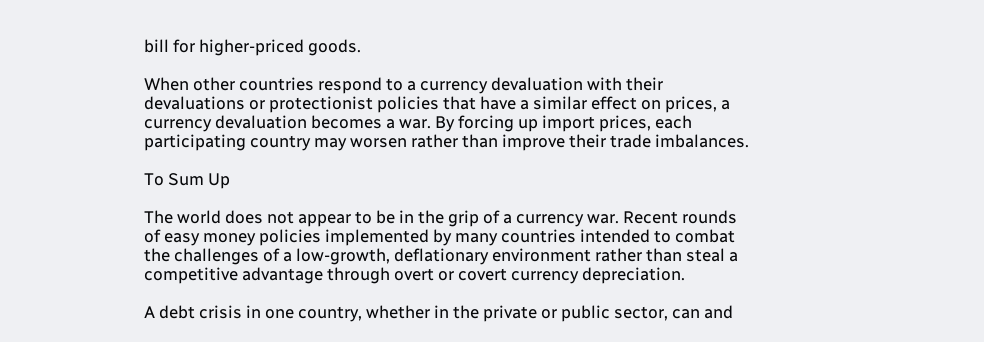bill for higher-priced goods.

When other countries respond to a currency devaluation with their devaluations or protectionist policies that have a similar effect on prices, a currency devaluation becomes a war. By forcing up import prices, each participating country may worsen rather than improve their trade imbalances.

To Sum Up

The world does not appear to be in the grip of a currency war. Recent rounds of easy money policies implemented by many countries intended to combat the challenges of a low-growth, deflationary environment rather than steal a competitive advantage through overt or covert currency depreciation.

A debt crisis in one country, whether in the private or public sector, can and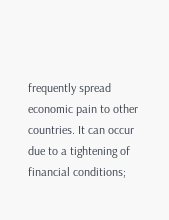frequently spread economic pain to other countries. It can occur due to a tightening of financial conditions;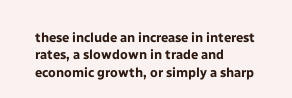these include an increase in interest rates, a slowdown in trade and economic growth, or simply a sharp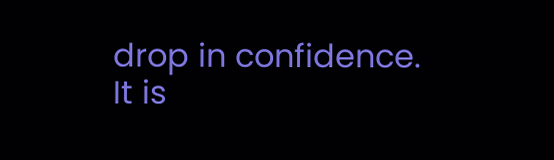drop in confidence. It is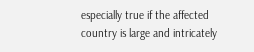especially true if the affected country is large and intricately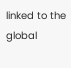linked to the global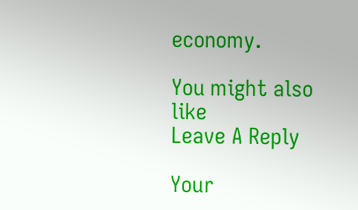economy.

You might also like
Leave A Reply

Your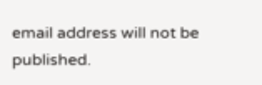email address will not be published.